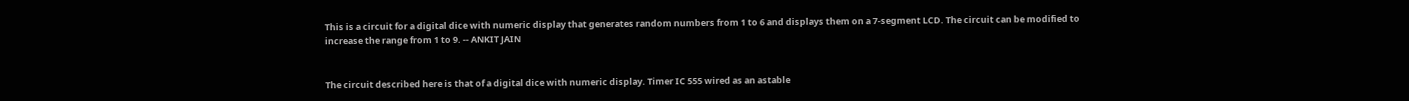This is a circuit for a digital dice with numeric display that generates random numbers from 1 to 6 and displays them on a 7-segment LCD. The circuit can be modified to increase the range from 1 to 9. -- ANKIT JAIN


The circuit described here is that of a digital dice with numeric display. Timer IC 555 wired as an astable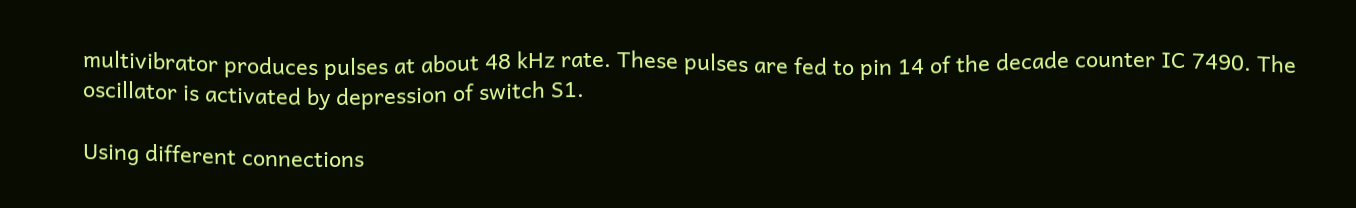multivibrator produces pulses at about 48 kHz rate. These pulses are fed to pin 14 of the decade counter IC 7490. The oscillator is activated by depression of switch S1.

Using different connections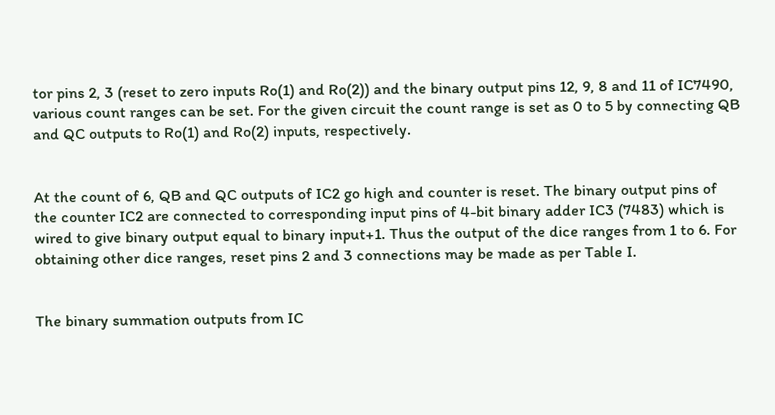tor pins 2, 3 (reset to zero inputs Ro(1) and Ro(2)) and the binary output pins 12, 9, 8 and 11 of IC7490, various count ranges can be set. For the given circuit the count range is set as 0 to 5 by connecting QB and QC outputs to Ro(1) and Ro(2) inputs, respectively.


At the count of 6, QB and QC outputs of IC2 go high and counter is reset. The binary output pins of the counter IC2 are connected to corresponding input pins of 4-bit binary adder IC3 (7483) which is wired to give binary output equal to binary input+1. Thus the output of the dice ranges from 1 to 6. For obtaining other dice ranges, reset pins 2 and 3 connections may be made as per Table I.


The binary summation outputs from IC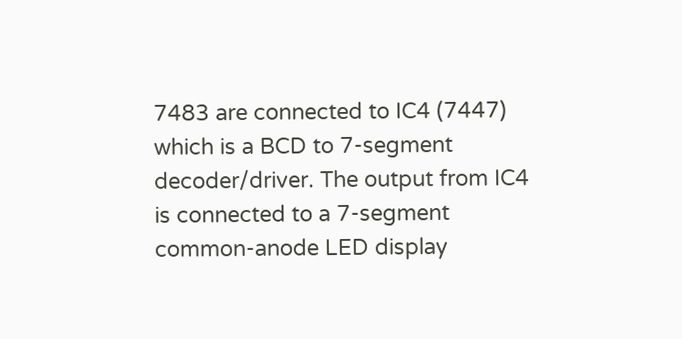7483 are connected to IC4 (7447) which is a BCD to 7-segment decoder/driver. The output from IC4 is connected to a 7-segment common-anode LED display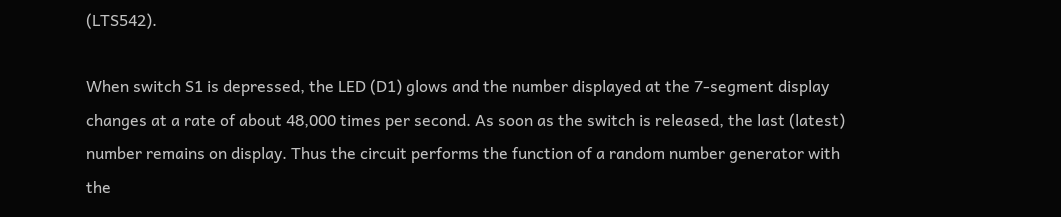(LTS542).

When switch S1 is depressed, the LED (D1) glows and the number displayed at the 7-segment display changes at a rate of about 48,000 times per second. As soon as the switch is released, the last (latest) number remains on display. Thus the circuit performs the function of a random number generator with the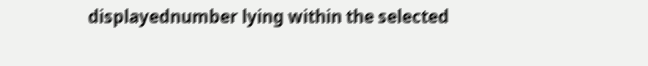displayednumber lying within the selected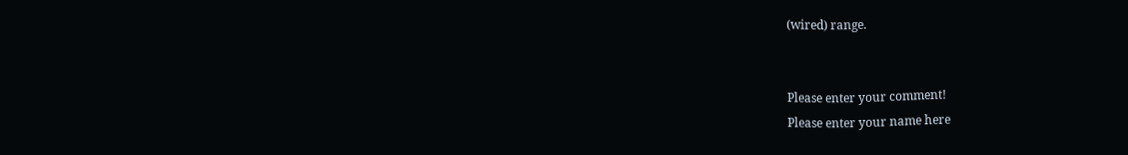(wired) range.


Please enter your comment!
Please enter your name here